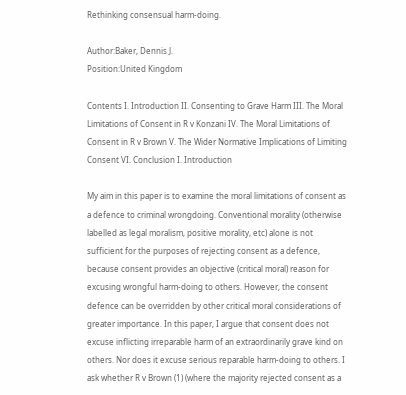Rethinking consensual harm-doing.

Author:Baker, Dennis J.
Position:United Kingdom

Contents I. Introduction II. Consenting to Grave Harm III. The Moral Limitations of Consent in R v Konzani IV. The Moral Limitations of Consent in R v Brown V. The Wider Normative Implications of Limiting Consent VI. Conclusion I. Introduction

My aim in this paper is to examine the moral limitations of consent as a defence to criminal wrongdoing. Conventional morality (otherwise labelled as legal moralism, positive morality, etc) alone is not sufficient for the purposes of rejecting consent as a defence, because consent provides an objective (critical moral) reason for excusing wrongful harm-doing to others. However, the consent defence can be overridden by other critical moral considerations of greater importance. In this paper, I argue that consent does not excuse inflicting irreparable harm of an extraordinarily grave kind on others. Nor does it excuse serious reparable harm-doing to others. I ask whether R v Brown (1) (where the majority rejected consent as a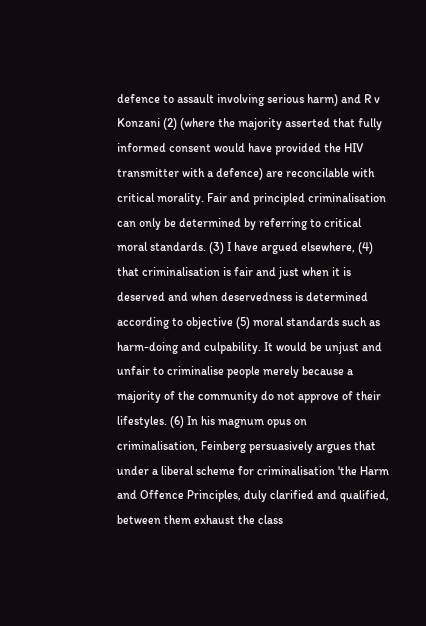defence to assault involving serious harm) and R v Konzani (2) (where the majority asserted that fully informed consent would have provided the HIV transmitter with a defence) are reconcilable with critical morality. Fair and principled criminalisation can only be determined by referring to critical moral standards. (3) I have argued elsewhere, (4) that criminalisation is fair and just when it is deserved and when deservedness is determined according to objective (5) moral standards such as harm-doing and culpability. It would be unjust and unfair to criminalise people merely because a majority of the community do not approve of their lifestyles. (6) In his magnum opus on criminalisation, Feinberg persuasively argues that under a liberal scheme for criminalisation 'the Harm and Offence Principles, duly clarified and qualified, between them exhaust the class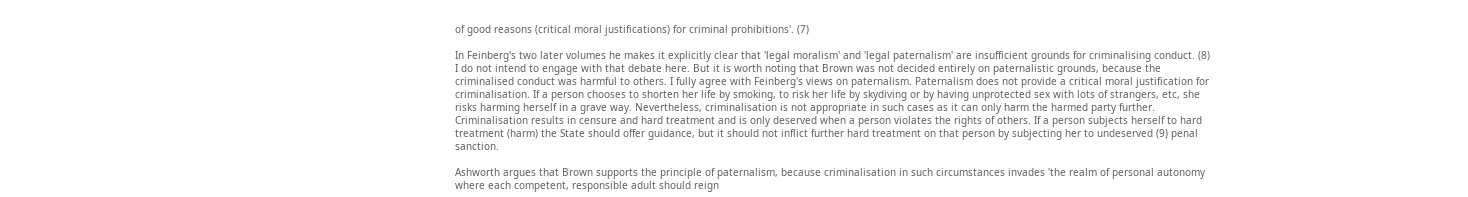of good reasons (critical moral justifications) for criminal prohibitions'. (7)

In Feinberg's two later volumes he makes it explicitly clear that 'legal moralism' and 'legal paternalism' are insufficient grounds for criminalising conduct. (8) I do not intend to engage with that debate here. But it is worth noting that Brown was not decided entirely on paternalistic grounds, because the criminalised conduct was harmful to others. I fully agree with Feinberg's views on paternalism. Paternalism does not provide a critical moral justification for criminalisation. If a person chooses to shorten her life by smoking, to risk her life by skydiving or by having unprotected sex with lots of strangers, etc, she risks harming herself in a grave way. Nevertheless, criminalisation is not appropriate in such cases as it can only harm the harmed party further. Criminalisation results in censure and hard treatment and is only deserved when a person violates the rights of others. If a person subjects herself to hard treatment (harm) the State should offer guidance, but it should not inflict further hard treatment on that person by subjecting her to undeserved (9) penal sanction.

Ashworth argues that Brown supports the principle of paternalism, because criminalisation in such circumstances invades 'the realm of personal autonomy where each competent, responsible adult should reign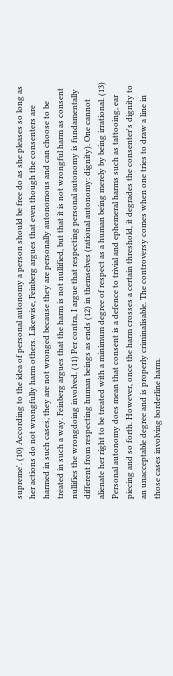supreme'. (10) According to the idea of personal autonomy a person should be free do as she pleases so long as her actions do not wrongfully harm others. Likewise, Feinberg argues that even though the consenters are harmed in such cases, they are not wronged because they are personally autonomous and can choose to be treated in such a way. Feinberg argues that the harm is not nullified, but that it is not wrongful harm as consent nullifies the wrongdoing involved. (11) Per contra, I argue that respecting personal autonomy is fundamentally different from respecting human beings as ends (12) in themselves (rational autonomy: dignity). One cannot alienate her right to be treated with a minimum degree of respect as a human being merely by being irrational. (13) Personal autonomy does mean that consent is a defence to trivial and ephemeral harms such as tattooing, ear piecing and so forth. However, once the harm crosses a certain threshold, it degrades the consenter's dignity to an unacceptable degree and is properly criminalisable. The controversy comes when one tries to draw a line in those cases involving borderline harm.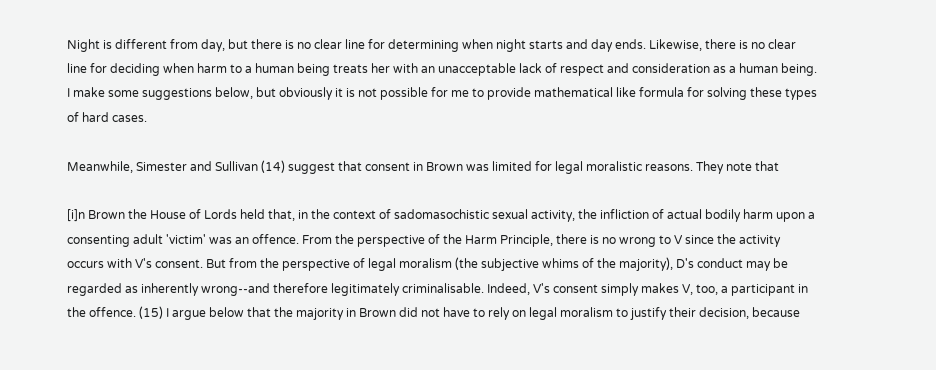Night is different from day, but there is no clear line for determining when night starts and day ends. Likewise, there is no clear line for deciding when harm to a human being treats her with an unacceptable lack of respect and consideration as a human being. I make some suggestions below, but obviously it is not possible for me to provide mathematical like formula for solving these types of hard cases.

Meanwhile, Simester and Sullivan (14) suggest that consent in Brown was limited for legal moralistic reasons. They note that

[i]n Brown the House of Lords held that, in the context of sadomasochistic sexual activity, the infliction of actual bodily harm upon a consenting adult 'victim' was an offence. From the perspective of the Harm Principle, there is no wrong to V since the activity occurs with V's consent. But from the perspective of legal moralism (the subjective whims of the majority), D's conduct may be regarded as inherently wrong--and therefore legitimately criminalisable. Indeed, V's consent simply makes V, too, a participant in the offence. (15) I argue below that the majority in Brown did not have to rely on legal moralism to justify their decision, because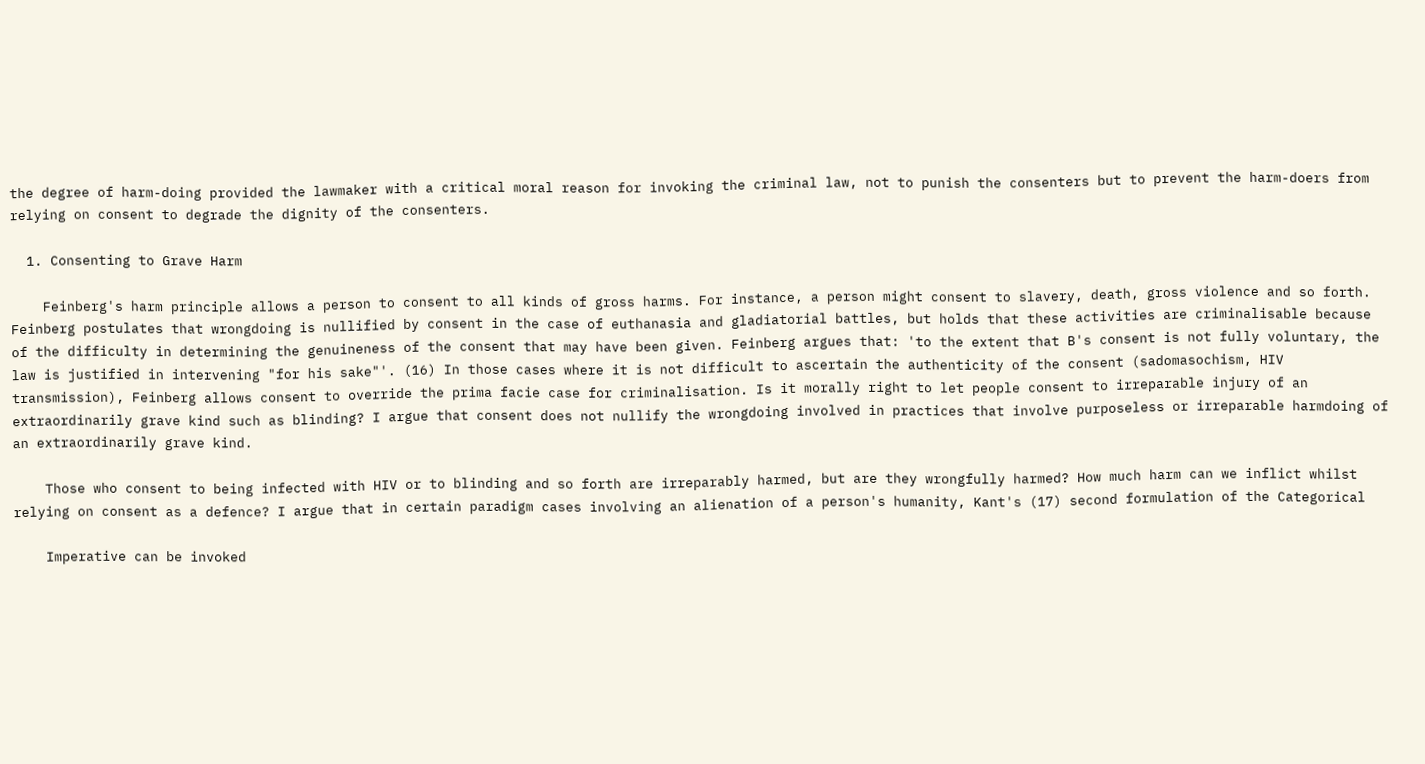the degree of harm-doing provided the lawmaker with a critical moral reason for invoking the criminal law, not to punish the consenters but to prevent the harm-doers from relying on consent to degrade the dignity of the consenters.

  1. Consenting to Grave Harm

    Feinberg's harm principle allows a person to consent to all kinds of gross harms. For instance, a person might consent to slavery, death, gross violence and so forth. Feinberg postulates that wrongdoing is nullified by consent in the case of euthanasia and gladiatorial battles, but holds that these activities are criminalisable because of the difficulty in determining the genuineness of the consent that may have been given. Feinberg argues that: 'to the extent that B's consent is not fully voluntary, the law is justified in intervening "for his sake"'. (16) In those cases where it is not difficult to ascertain the authenticity of the consent (sadomasochism, HIV transmission), Feinberg allows consent to override the prima facie case for criminalisation. Is it morally right to let people consent to irreparable injury of an extraordinarily grave kind such as blinding? I argue that consent does not nullify the wrongdoing involved in practices that involve purposeless or irreparable harmdoing of an extraordinarily grave kind.

    Those who consent to being infected with HIV or to blinding and so forth are irreparably harmed, but are they wrongfully harmed? How much harm can we inflict whilst relying on consent as a defence? I argue that in certain paradigm cases involving an alienation of a person's humanity, Kant's (17) second formulation of the Categorical

    Imperative can be invoked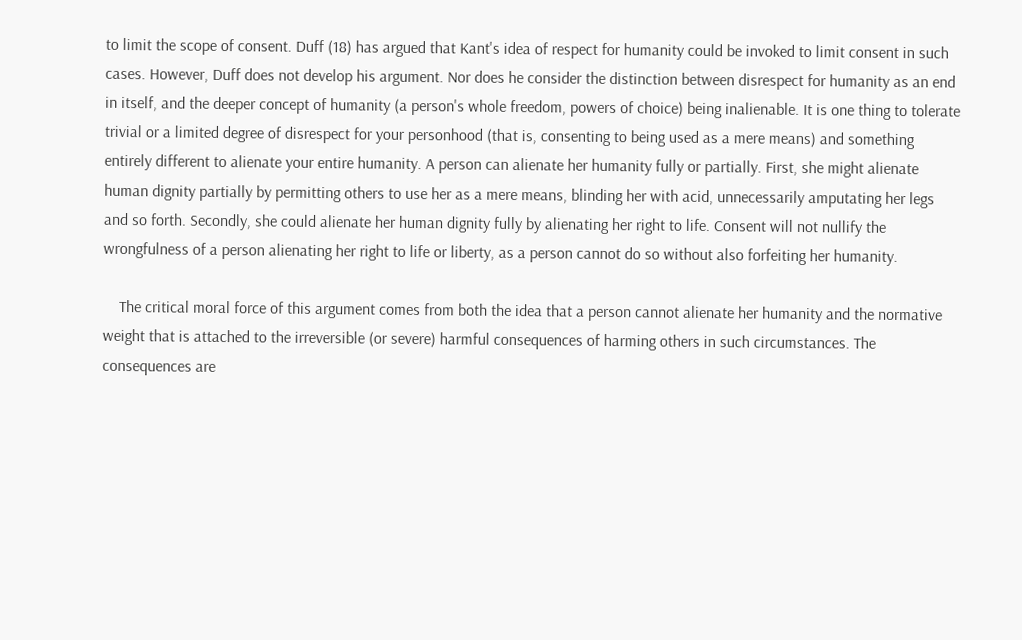to limit the scope of consent. Duff (18) has argued that Kant's idea of respect for humanity could be invoked to limit consent in such cases. However, Duff does not develop his argument. Nor does he consider the distinction between disrespect for humanity as an end in itself, and the deeper concept of humanity (a person's whole freedom, powers of choice) being inalienable. It is one thing to tolerate trivial or a limited degree of disrespect for your personhood (that is, consenting to being used as a mere means) and something entirely different to alienate your entire humanity. A person can alienate her humanity fully or partially. First, she might alienate human dignity partially by permitting others to use her as a mere means, blinding her with acid, unnecessarily amputating her legs and so forth. Secondly, she could alienate her human dignity fully by alienating her right to life. Consent will not nullify the wrongfulness of a person alienating her right to life or liberty, as a person cannot do so without also forfeiting her humanity.

    The critical moral force of this argument comes from both the idea that a person cannot alienate her humanity and the normative weight that is attached to the irreversible (or severe) harmful consequences of harming others in such circumstances. The consequences are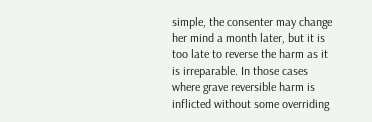simple, the consenter may change her mind a month later, but it is too late to reverse the harm as it is irreparable. In those cases where grave reversible harm is inflicted without some overriding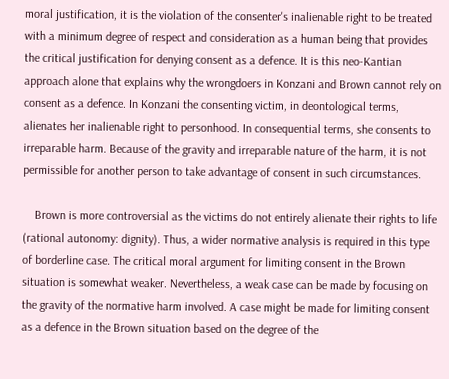moral justification, it is the violation of the consenter's inalienable right to be treated with a minimum degree of respect and consideration as a human being that provides the critical justification for denying consent as a defence. It is this neo-Kantian approach alone that explains why the wrongdoers in Konzani and Brown cannot rely on consent as a defence. In Konzani the consenting victim, in deontological terms, alienates her inalienable right to personhood. In consequential terms, she consents to irreparable harm. Because of the gravity and irreparable nature of the harm, it is not permissible for another person to take advantage of consent in such circumstances.

    Brown is more controversial as the victims do not entirely alienate their rights to life (rational autonomy: dignity). Thus, a wider normative analysis is required in this type of borderline case. The critical moral argument for limiting consent in the Brown situation is somewhat weaker. Nevertheless, a weak case can be made by focusing on the gravity of the normative harm involved. A case might be made for limiting consent as a defence in the Brown situation based on the degree of the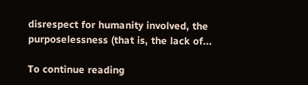disrespect for humanity involved, the purposelessness (that is, the lack of...

To continue reading